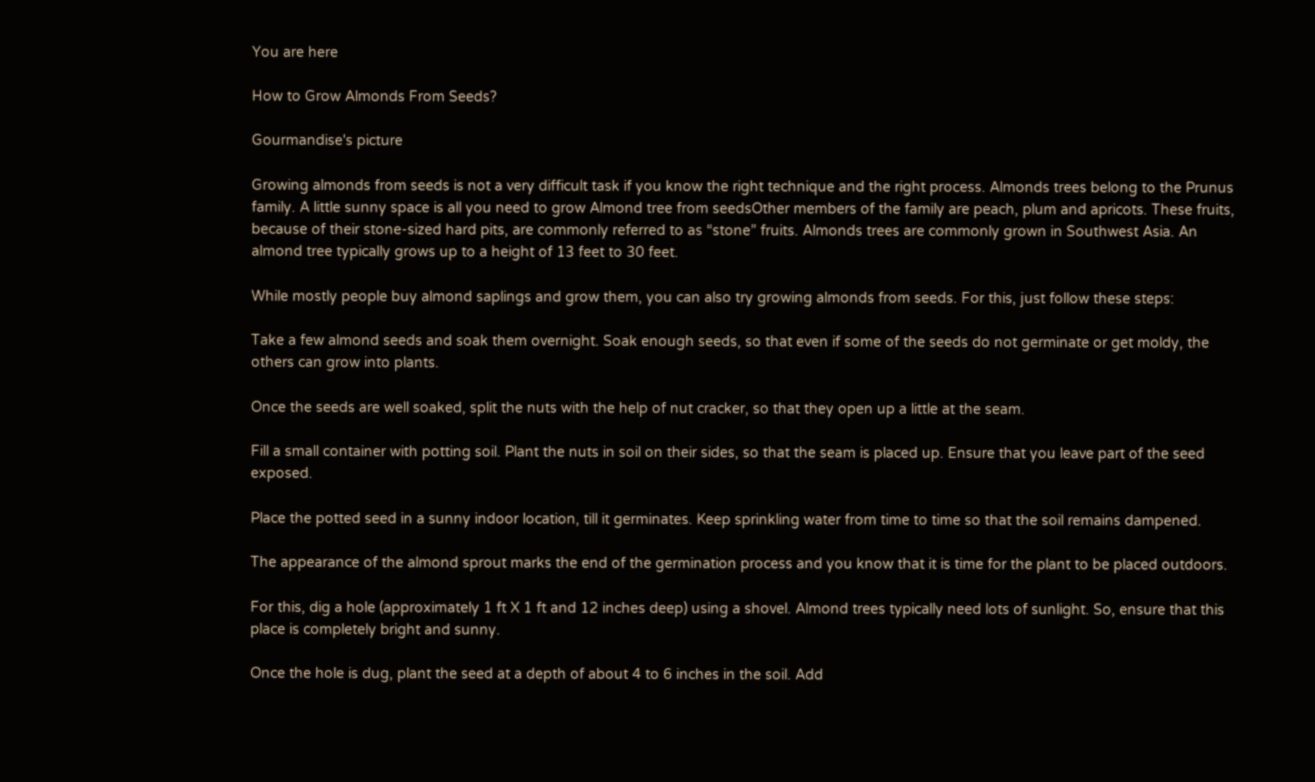You are here

How to Grow Almonds From Seeds?

Gourmandise's picture

Growing almonds from seeds is not a very difficult task if you know the right technique and the right process. Almonds trees belong to the Prunus family. A little sunny space is all you need to grow Almond tree from seedsOther members of the family are peach, plum and apricots. These fruits, because of their stone-sized hard pits, are commonly referred to as “stone” fruits. Almonds trees are commonly grown in Southwest Asia. An almond tree typically grows up to a height of 13 feet to 30 feet.

While mostly people buy almond saplings and grow them, you can also try growing almonds from seeds. For this, just follow these steps:

Take a few almond seeds and soak them overnight. Soak enough seeds, so that even if some of the seeds do not germinate or get moldy, the others can grow into plants.

Once the seeds are well soaked, split the nuts with the help of nut cracker, so that they open up a little at the seam.

Fill a small container with potting soil. Plant the nuts in soil on their sides, so that the seam is placed up. Ensure that you leave part of the seed exposed.

Place the potted seed in a sunny indoor location, till it germinates. Keep sprinkling water from time to time so that the soil remains dampened.

The appearance of the almond sprout marks the end of the germination process and you know that it is time for the plant to be placed outdoors.

For this, dig a hole (approximately 1 ft X 1 ft and 12 inches deep) using a shovel. Almond trees typically need lots of sunlight. So, ensure that this place is completely bright and sunny.

Once the hole is dug, plant the seed at a depth of about 4 to 6 inches in the soil. Add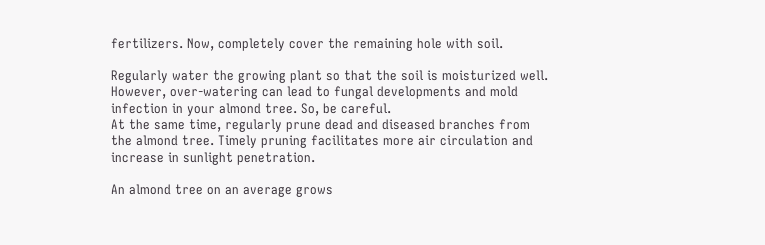fertilizers. Now, completely cover the remaining hole with soil.

Regularly water the growing plant so that the soil is moisturized well. However, over-watering can lead to fungal developments and mold infection in your almond tree. So, be careful.
At the same time, regularly prune dead and diseased branches from the almond tree. Timely pruning facilitates more air circulation and increase in sunlight penetration.

An almond tree on an average grows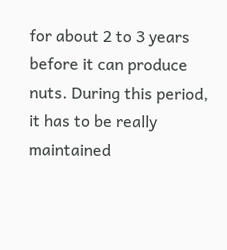for about 2 to 3 years before it can produce nuts. During this period, it has to be really maintained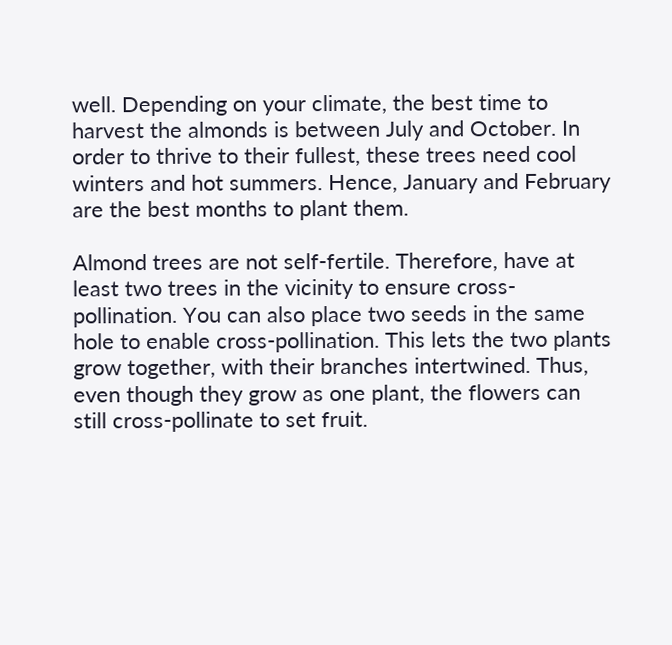well. Depending on your climate, the best time to harvest the almonds is between July and October. In order to thrive to their fullest, these trees need cool winters and hot summers. Hence, January and February are the best months to plant them.

Almond trees are not self-fertile. Therefore, have at least two trees in the vicinity to ensure cross-pollination. You can also place two seeds in the same hole to enable cross-pollination. This lets the two plants grow together, with their branches intertwined. Thus, even though they grow as one plant, the flowers can still cross-pollinate to set fruit.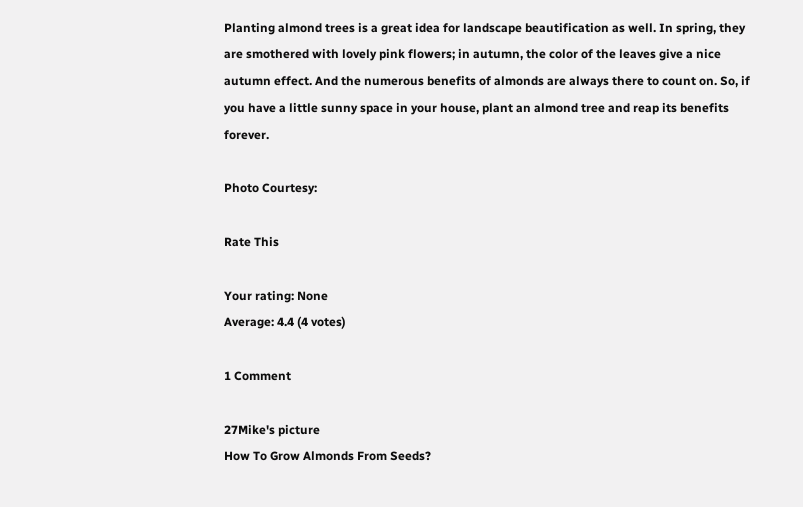Planting almond trees is a great idea for landscape beautification as well. In spring, they are smothered with lovely pink flowers; in autumn, the color of the leaves give a nice autumn effect. And the numerous benefits of almonds are always there to count on. So, if you have a little sunny space in your house, plant an almond tree and reap its benefits forever.

Photo Courtesy:

Rate This

Your rating: None
Average: 4.4 (4 votes)

1 Comment

27Mike's picture
How To Grow Almonds From Seeds?